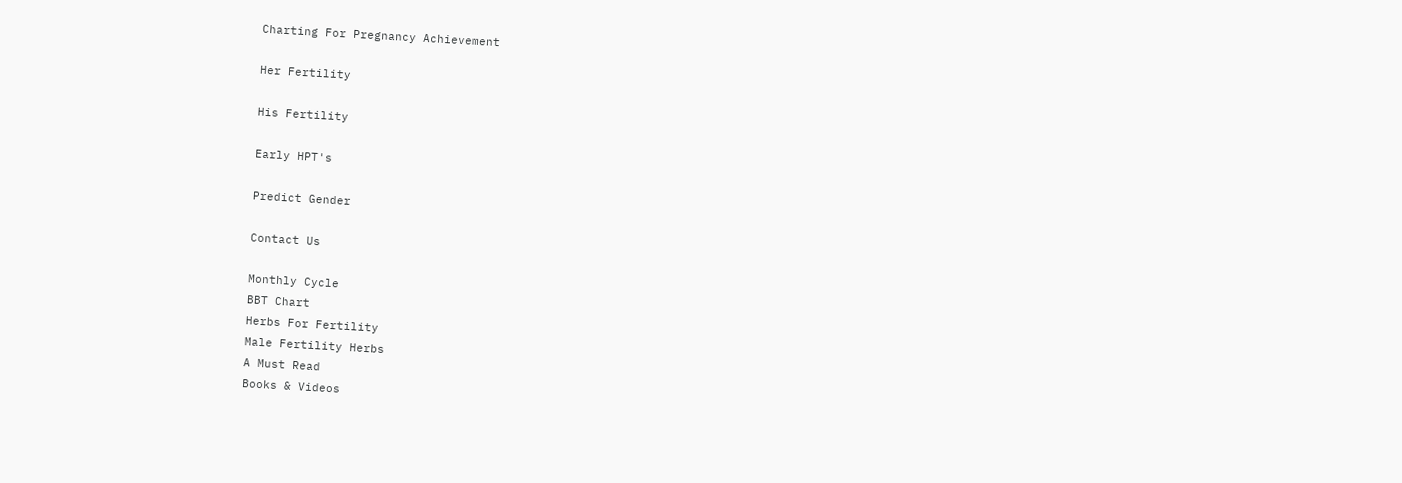Charting For Pregnancy Achievement

Her Fertility

His Fertility

Early HPT's

Predict Gender

Contact Us

Monthly Cycle
BBT Chart
Herbs For Fertility
Male Fertility Herbs
A Must Read
Books & Videos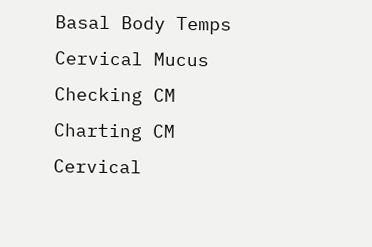Basal Body Temps
Cervical Mucus
Checking CM
Charting CM
Cervical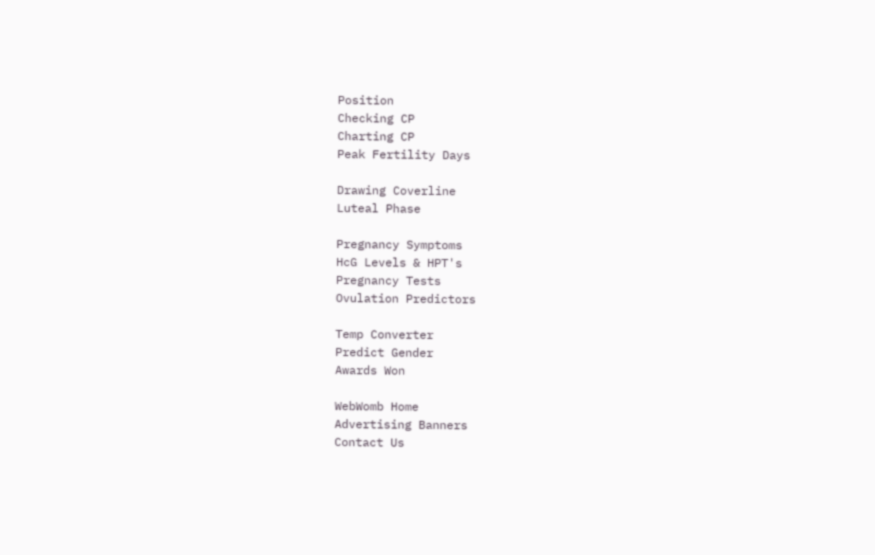Position
Checking CP
Charting CP
Peak Fertility Days

Drawing Coverline
Luteal Phase

Pregnancy Symptoms
HcG Levels & HPT's
Pregnancy Tests
Ovulation Predictors

Temp Converter
Predict Gender
Awards Won

WebWomb Home
Advertising Banners
Contact Us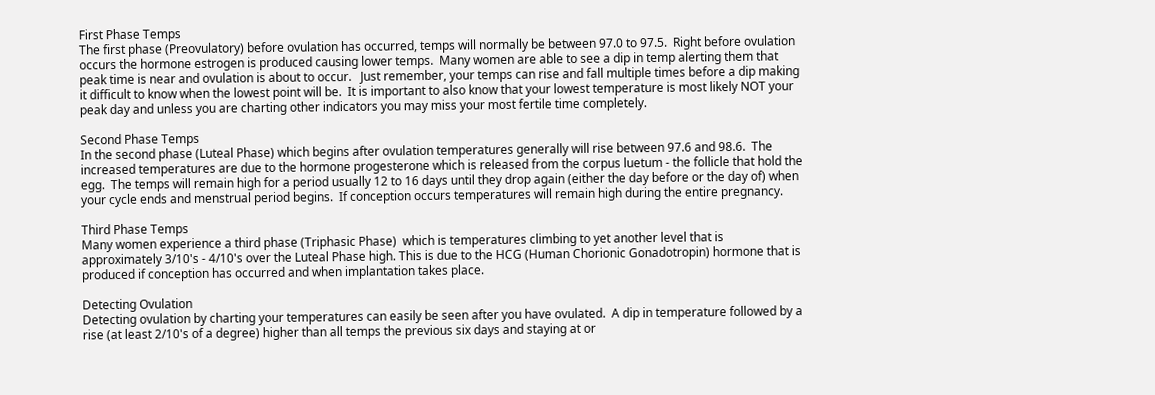First Phase Temps
The first phase (Preovulatory) before ovulation has occurred, temps will normally be between 97.0 to 97.5.  Right before ovulation occurs the hormone estrogen is produced causing lower temps.  Many women are able to see a dip in temp alerting them that peak time is near and ovulation is about to occur.   Just remember, your temps can rise and fall multiple times before a dip making it difficult to know when the lowest point will be.  It is important to also know that your lowest temperature is most likely NOT your peak day and unless you are charting other indicators you may miss your most fertile time completely.

Second Phase Temps
In the second phase (Luteal Phase) which begins after ovulation temperatures generally will rise between 97.6 and 98.6.  The increased temperatures are due to the hormone progesterone which is released from the corpus luetum - the follicle that hold the egg.  The temps will remain high for a period usually 12 to 16 days until they drop again (either the day before or the day of) when your cycle ends and menstrual period begins.  If conception occurs temperatures will remain high during the entire pregnancy.

Third Phase Temps
Many women experience a third phase (Triphasic Phase)  which is temperatures climbing to yet another level that is approximately 3/10's - 4/10's over the Luteal Phase high. This is due to the HCG (Human Chorionic Gonadotropin) hormone that is produced if conception has occurred and when implantation takes place.

Detecting Ovulation
Detecting ovulation by charting your temperatures can easily be seen after you have ovulated.  A dip in temperature followed by a rise (at least 2/10's of a degree) higher than all temps the previous six days and staying at or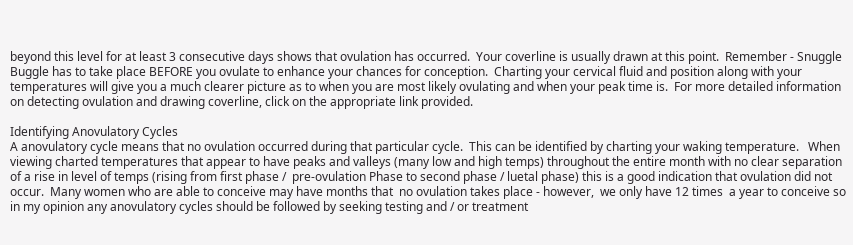beyond this level for at least 3 consecutive days shows that ovulation has occurred.  Your coverline is usually drawn at this point.  Remember - Snuggle Buggle has to take place BEFORE you ovulate to enhance your chances for conception.  Charting your cervical fluid and position along with your temperatures will give you a much clearer picture as to when you are most likely ovulating and when your peak time is.  For more detailed information on detecting ovulation and drawing coverline, click on the appropriate link provided.

Identifying Anovulatory Cycles
A anovulatory cycle means that no ovulation occurred during that particular cycle.  This can be identified by charting your waking temperature.   When viewing charted temperatures that appear to have peaks and valleys (many low and high temps) throughout the entire month with no clear separation of a rise in level of temps (rising from first phase /  pre-ovulation Phase to second phase / luetal phase) this is a good indication that ovulation did not occur.  Many women who are able to conceive may have months that  no ovulation takes place - however,  we only have 12 times  a year to conceive so in my opinion any anovulatory cycles should be followed by seeking testing and / or treatment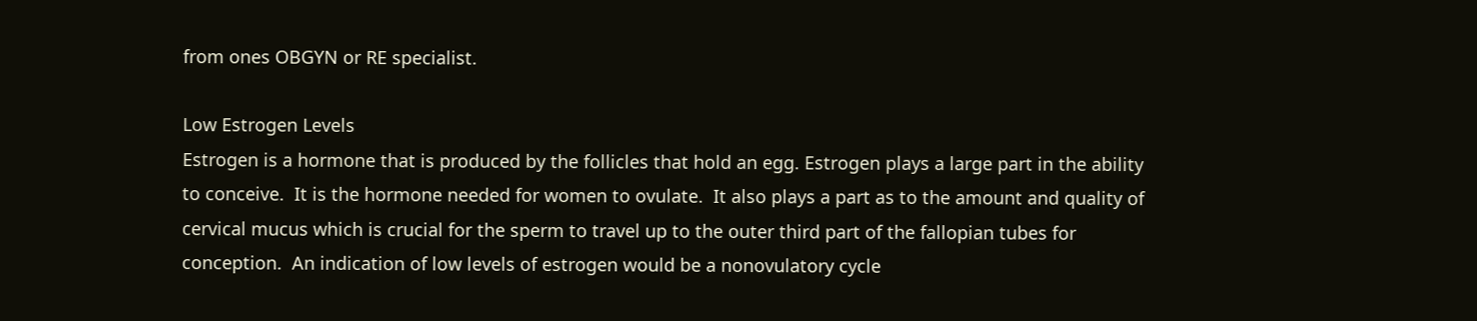from ones OBGYN or RE specialist.

Low Estrogen Levels
Estrogen is a hormone that is produced by the follicles that hold an egg. Estrogen plays a large part in the ability to conceive.  It is the hormone needed for women to ovulate.  It also plays a part as to the amount and quality of cervical mucus which is crucial for the sperm to travel up to the outer third part of the fallopian tubes for conception.  An indication of low levels of estrogen would be a nonovulatory cycle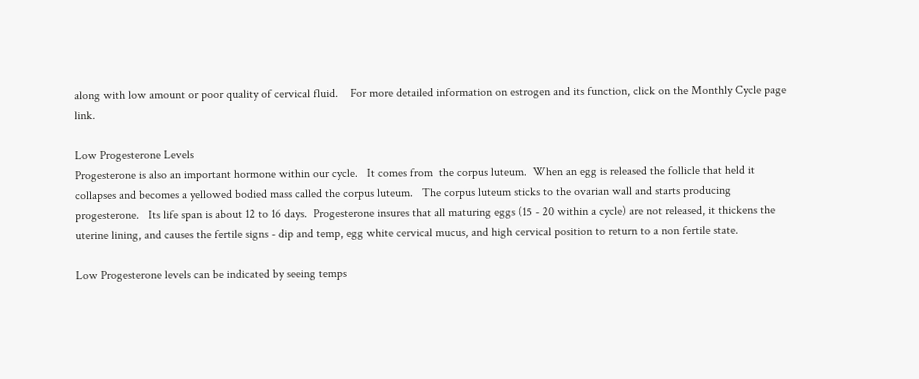along with low amount or poor quality of cervical fluid.    For more detailed information on estrogen and its function, click on the Monthly Cycle page link.

Low Progesterone Levels
Progesterone is also an important hormone within our cycle.   It comes from  the corpus luteum.  When an egg is released the follicle that held it collapses and becomes a yellowed bodied mass called the corpus luteum.   The corpus luteum sticks to the ovarian wall and starts producing progesterone.   Its life span is about 12 to 16 days.  Progesterone insures that all maturing eggs (15 - 20 within a cycle) are not released, it thickens the uterine lining, and causes the fertile signs - dip and temp, egg white cervical mucus, and high cervical position to return to a non fertile state.

Low Progesterone levels can be indicated by seeing temps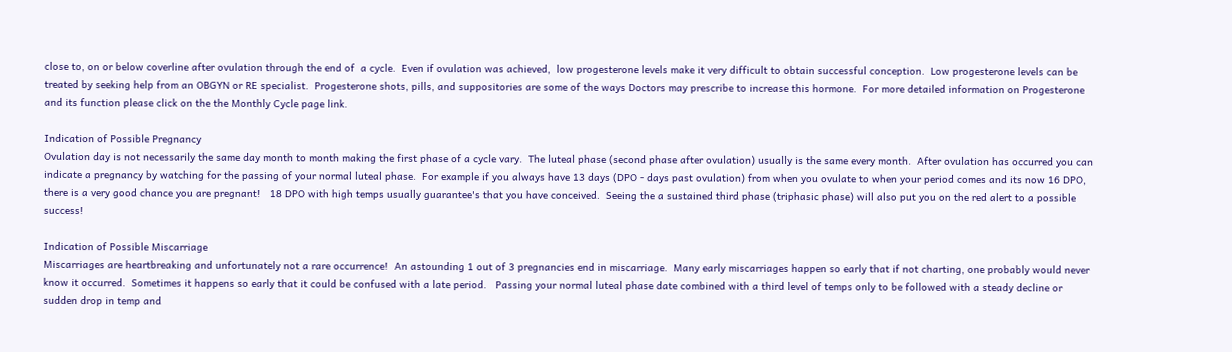close to, on or below coverline after ovulation through the end of  a cycle.  Even if ovulation was achieved,  low progesterone levels make it very difficult to obtain successful conception.  Low progesterone levels can be treated by seeking help from an OBGYN or RE specialist.  Progesterone shots, pills, and suppositories are some of the ways Doctors may prescribe to increase this hormone.  For more detailed information on Progesterone and its function please click on the the Monthly Cycle page link.

Indication of Possible Pregnancy
Ovulation day is not necessarily the same day month to month making the first phase of a cycle vary.  The luteal phase (second phase after ovulation) usually is the same every month.  After ovulation has occurred you can indicate a pregnancy by watching for the passing of your normal luteal phase.  For example if you always have 13 days (DPO - days past ovulation) from when you ovulate to when your period comes and its now 16 DPO, there is a very good chance you are pregnant!   18 DPO with high temps usually guarantee's that you have conceived.  Seeing the a sustained third phase (triphasic phase) will also put you on the red alert to a possible success!

Indication of Possible Miscarriage
Miscarriages are heartbreaking and unfortunately not a rare occurrence!  An astounding 1 out of 3 pregnancies end in miscarriage.  Many early miscarriages happen so early that if not charting, one probably would never know it occurred.  Sometimes it happens so early that it could be confused with a late period.   Passing your normal luteal phase date combined with a third level of temps only to be followed with a steady decline or sudden drop in temp and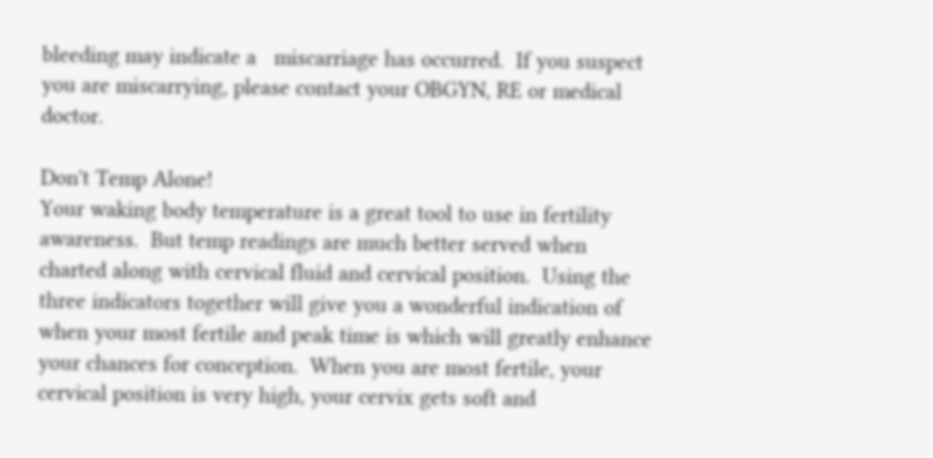bleeding may indicate a   miscarriage has occurred.  If you suspect you are miscarrying, please contact your OBGYN, RE or medical doctor.

Don't Temp Alone!
Your waking body temperature is a great tool to use in fertility awareness.  But temp readings are much better served when charted along with cervical fluid and cervical position.  Using the three indicators together will give you a wonderful indication of  when your most fertile and peak time is which will greatly enhance your chances for conception.  When you are most fertile, your cervical position is very high, your cervix gets soft and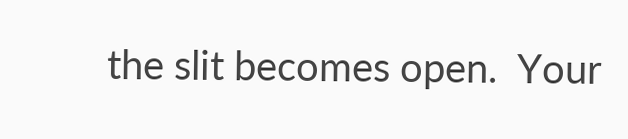the slit becomes open.  Your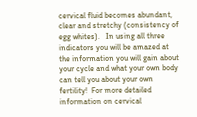cervical fluid becomes abundant, clear and stretchy (consistency of egg whites).   In using all three indicators you will be amazed at the information you will gain about your cycle and what your own body can tell you about your own fertility!  For more detailed information on cervical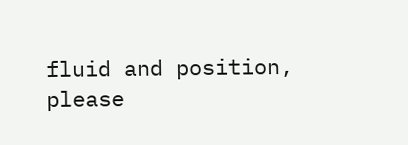fluid and position, please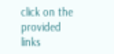click on the provided links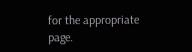for the appropriate page.